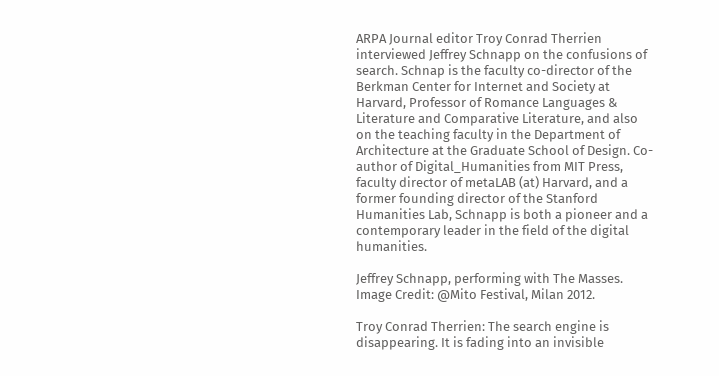ARPA Journal editor Troy Conrad Therrien interviewed Jeffrey Schnapp on the confusions of search. Schnap is the faculty co-director of the Berkman Center for Internet and Society at Harvard, Professor of Romance Languages & Literature and Comparative Literature, and also on the teaching faculty in the Department of Architecture at the Graduate School of Design. Co-author of Digital_Humanities from MIT Press, faculty director of metaLAB (at) Harvard, and a former founding director of the Stanford Humanities Lab, Schnapp is both a pioneer and a contemporary leader in the field of the digital humanities.

Jeffrey Schnapp, performing with The Masses. Image Credit: @Mito Festival, Milan 2012.

Troy Conrad Therrien: The search engine is disappearing. It is fading into an invisible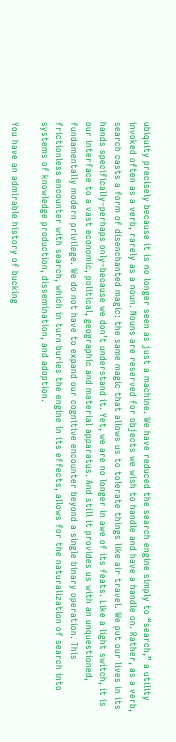ubiquity precisely because it is no longer seen as just a machine. We have reduced the search engine simply to “search,” a utility invoked often as a verb, rarely as a noun. Nouns are reserved for objects we wish to handle and have a handle on. Rather, as a verb, search casts a form of disenchanted magic: the same magic that allows us to tolerate things like air travel. We put our lives in its hands specifically–perhaps only–because we don’t understand it. Yet, we are no longer in awe of its feats. Like a light switch, it is our interface to a vast economic, political, geographic and material apparatus. And still it provides us with an unquestioned, fundamentally modern privilege. We do not have to expand our cognitive encounter beyond a single binary operation. This frictionless encounter with search, which in turn buries the engine in its effects, allows for the naturalization of search into systems of knowledge production, dissemination, and adoption.

You have an admirable history of bucking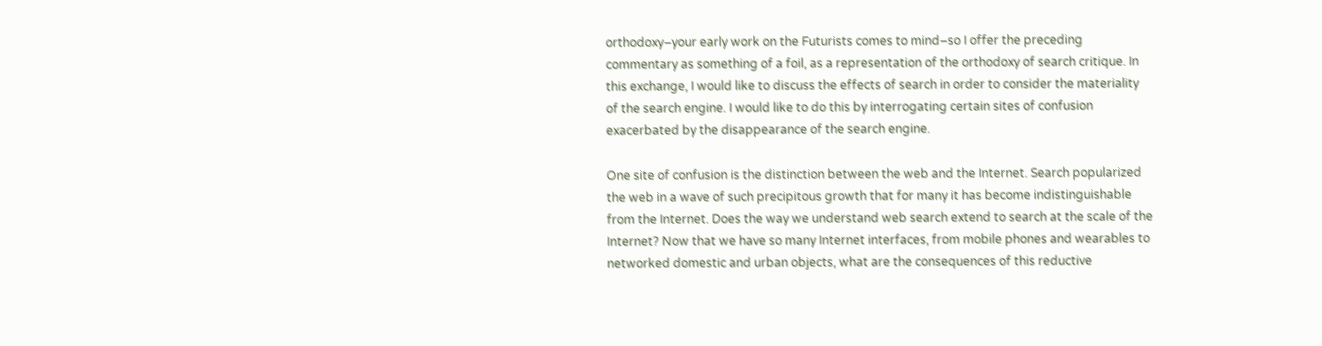orthodoxy–your early work on the Futurists comes to mind–so I offer the preceding commentary as something of a foil, as a representation of the orthodoxy of search critique. In this exchange, I would like to discuss the effects of search in order to consider the materiality of the search engine. I would like to do this by interrogating certain sites of confusion exacerbated by the disappearance of the search engine.

One site of confusion is the distinction between the web and the Internet. Search popularized the web in a wave of such precipitous growth that for many it has become indistinguishable from the Internet. Does the way we understand web search extend to search at the scale of the Internet? Now that we have so many Internet interfaces, from mobile phones and wearables to networked domestic and urban objects, what are the consequences of this reductive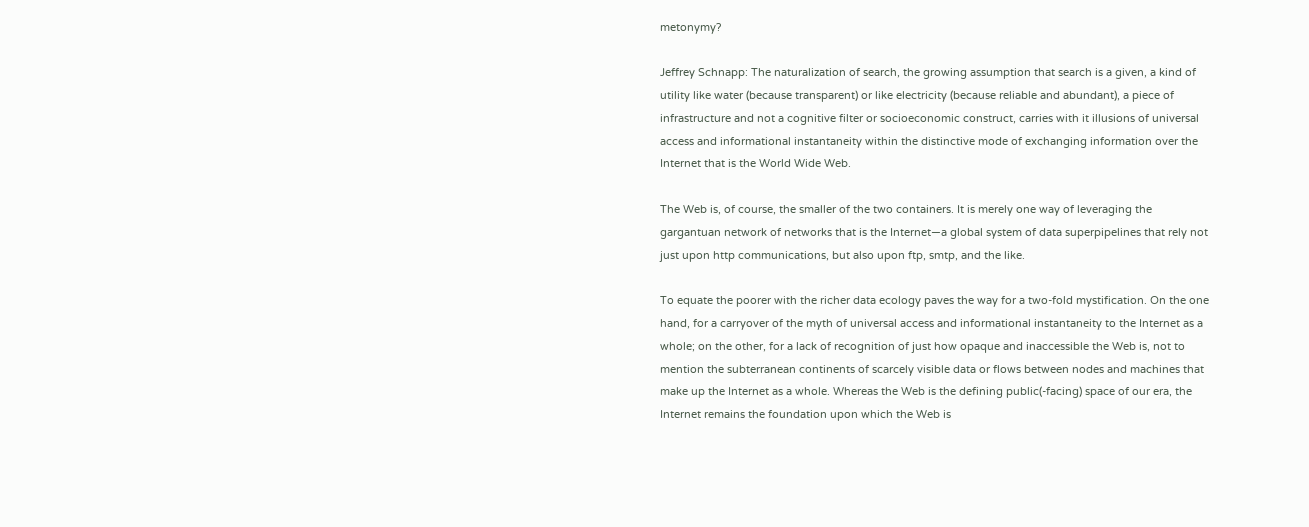metonymy?

Jeffrey Schnapp: The naturalization of search, the growing assumption that search is a given, a kind of utility like water (because transparent) or like electricity (because reliable and abundant), a piece of infrastructure and not a cognitive filter or socioeconomic construct, carries with it illusions of universal access and informational instantaneity within the distinctive mode of exchanging information over the Internet that is the World Wide Web.

The Web is, of course, the smaller of the two containers. It is merely one way of leveraging the gargantuan network of networks that is the Internet—a global system of data superpipelines that rely not just upon http communications, but also upon ftp, smtp, and the like.

To equate the poorer with the richer data ecology paves the way for a two-fold mystification. On the one hand, for a carryover of the myth of universal access and informational instantaneity to the Internet as a whole; on the other, for a lack of recognition of just how opaque and inaccessible the Web is, not to mention the subterranean continents of scarcely visible data or flows between nodes and machines that make up the Internet as a whole. Whereas the Web is the defining public(-facing) space of our era, the Internet remains the foundation upon which the Web is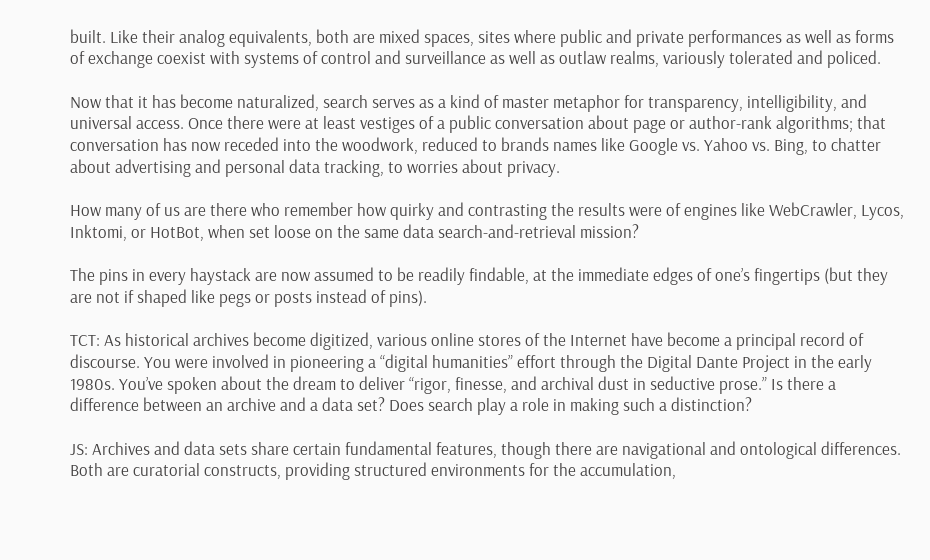built. Like their analog equivalents, both are mixed spaces, sites where public and private performances as well as forms of exchange coexist with systems of control and surveillance as well as outlaw realms, variously tolerated and policed.

Now that it has become naturalized, search serves as a kind of master metaphor for transparency, intelligibility, and universal access. Once there were at least vestiges of a public conversation about page or author-rank algorithms; that conversation has now receded into the woodwork, reduced to brands names like Google vs. Yahoo vs. Bing, to chatter about advertising and personal data tracking, to worries about privacy.

How many of us are there who remember how quirky and contrasting the results were of engines like WebCrawler, Lycos, Inktomi, or HotBot, when set loose on the same data search-and-retrieval mission?

The pins in every haystack are now assumed to be readily findable, at the immediate edges of one’s fingertips (but they are not if shaped like pegs or posts instead of pins).

TCT: As historical archives become digitized, various online stores of the Internet have become a principal record of discourse. You were involved in pioneering a “digital humanities” effort through the Digital Dante Project in the early 1980s. You’ve spoken about the dream to deliver “rigor, finesse, and archival dust in seductive prose.” Is there a difference between an archive and a data set? Does search play a role in making such a distinction?

JS: Archives and data sets share certain fundamental features, though there are navigational and ontological differences. Both are curatorial constructs, providing structured environments for the accumulation,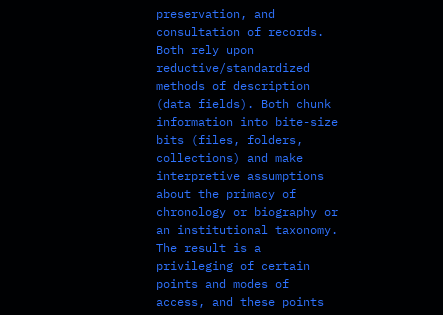preservation, and consultation of records. Both rely upon reductive/standardized methods of description (data fields). Both chunk information into bite-size bits (files, folders, collections) and make interpretive assumptions about the primacy of chronology or biography or an institutional taxonomy. The result is a privileging of certain points and modes of access, and these points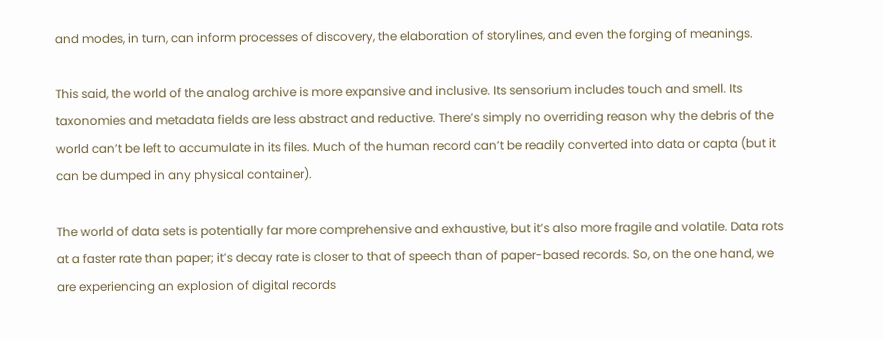and modes, in turn, can inform processes of discovery, the elaboration of storylines, and even the forging of meanings.

This said, the world of the analog archive is more expansive and inclusive. Its sensorium includes touch and smell. Its taxonomies and metadata fields are less abstract and reductive. There’s simply no overriding reason why the debris of the world can’t be left to accumulate in its files. Much of the human record can’t be readily converted into data or capta (but it can be dumped in any physical container).

The world of data sets is potentially far more comprehensive and exhaustive, but it’s also more fragile and volatile. Data rots at a faster rate than paper; it’s decay rate is closer to that of speech than of paper-based records. So, on the one hand, we are experiencing an explosion of digital records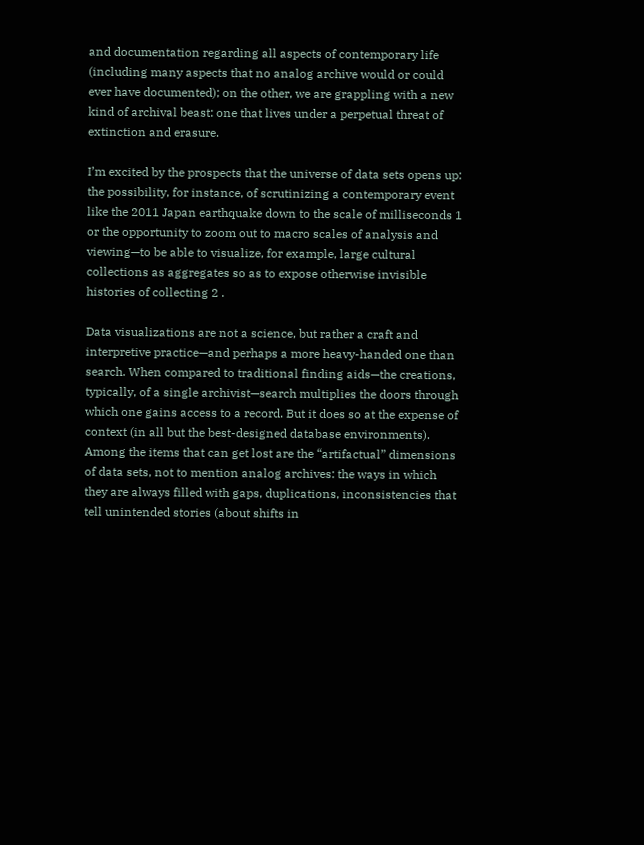and documentation regarding all aspects of contemporary life (including many aspects that no analog archive would or could ever have documented); on the other, we are grappling with a new kind of archival beast: one that lives under a perpetual threat of extinction and erasure.

I’m excited by the prospects that the universe of data sets opens up: the possibility, for instance, of scrutinizing a contemporary event like the 2011 Japan earthquake down to the scale of milliseconds 1 or the opportunity to zoom out to macro scales of analysis and viewing—to be able to visualize, for example, large cultural collections as aggregates so as to expose otherwise invisible histories of collecting 2 .

Data visualizations are not a science, but rather a craft and interpretive practice—and perhaps a more heavy-handed one than search. When compared to traditional finding aids—the creations, typically, of a single archivist—search multiplies the doors through which one gains access to a record. But it does so at the expense of context (in all but the best-designed database environments). Among the items that can get lost are the “artifactual” dimensions of data sets, not to mention analog archives: the ways in which they are always filled with gaps, duplications, inconsistencies that tell unintended stories (about shifts in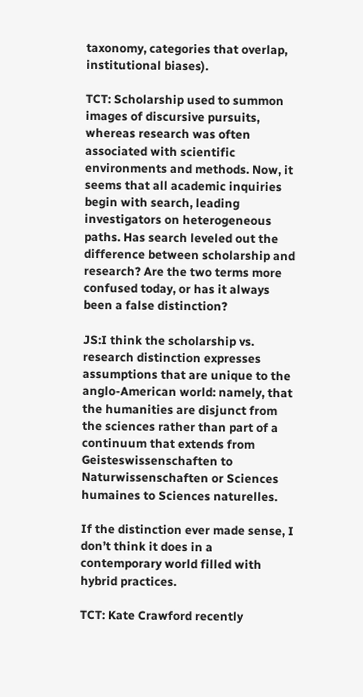taxonomy, categories that overlap, institutional biases).

TCT: Scholarship used to summon images of discursive pursuits, whereas research was often associated with scientific environments and methods. Now, it seems that all academic inquiries begin with search, leading investigators on heterogeneous paths. Has search leveled out the difference between scholarship and research? Are the two terms more confused today, or has it always been a false distinction?

JS:I think the scholarship vs. research distinction expresses assumptions that are unique to the anglo-American world: namely, that the humanities are disjunct from the sciences rather than part of a continuum that extends from Geisteswissenschaften to Naturwissenschaften or Sciences humaines to Sciences naturelles.

If the distinction ever made sense, I don’t think it does in a contemporary world filled with hybrid practices.

TCT: Kate Crawford recently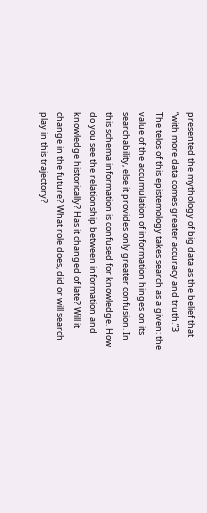presented the mythology of big data as the belief that “with more data comes greater accuracy and truth.”3  The telos of this epistemology takes search as a given: the value of the accumulation of information hinges on its searchability, else it provides only greater confusion. In this schema information is confused for knowledge. How do you see the relationship between information and knowledge historically? Has it changed of late? Will it change in the future? What role does, did or will search play in this trajectory?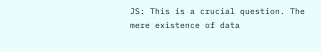JS: This is a crucial question. The mere existence of data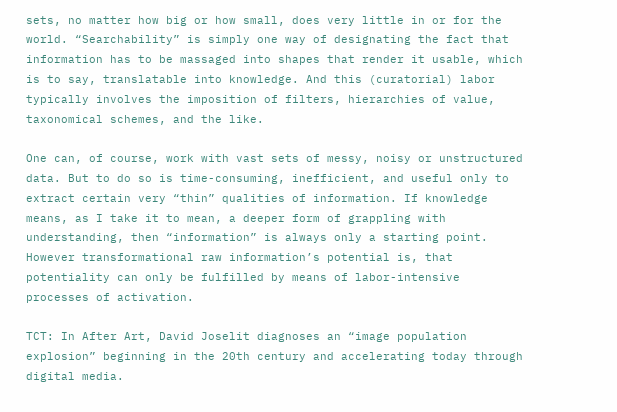sets, no matter how big or how small, does very little in or for the world. “Searchability” is simply one way of designating the fact that information has to be massaged into shapes that render it usable, which is to say, translatable into knowledge. And this (curatorial) labor typically involves the imposition of filters, hierarchies of value, taxonomical schemes, and the like.

One can, of course, work with vast sets of messy, noisy or unstructured data. But to do so is time-consuming, inefficient, and useful only to extract certain very “thin” qualities of information. If knowledge means, as I take it to mean, a deeper form of grappling with understanding, then “information” is always only a starting point. However transformational raw information’s potential is, that potentiality can only be fulfilled by means of labor-intensive processes of activation.

TCT: In After Art, David Joselit diagnoses an “image population explosion” beginning in the 20th century and accelerating today through digital media.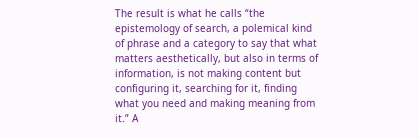The result is what he calls “the epistemology of search, a polemical kind of phrase and a category to say that what matters aesthetically, but also in terms of information, is not making content but configuring it, searching for it, finding what you need and making meaning from it.” A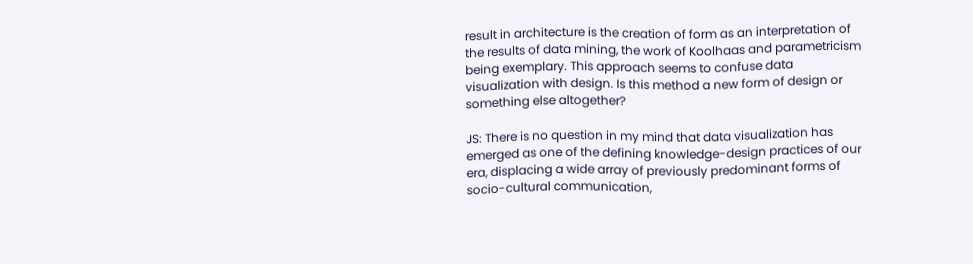result in architecture is the creation of form as an interpretation of the results of data mining, the work of Koolhaas and parametricism being exemplary. This approach seems to confuse data visualization with design. Is this method a new form of design or something else altogether?

JS: There is no question in my mind that data visualization has emerged as one of the defining knowledge-design practices of our era, displacing a wide array of previously predominant forms of socio-cultural communication,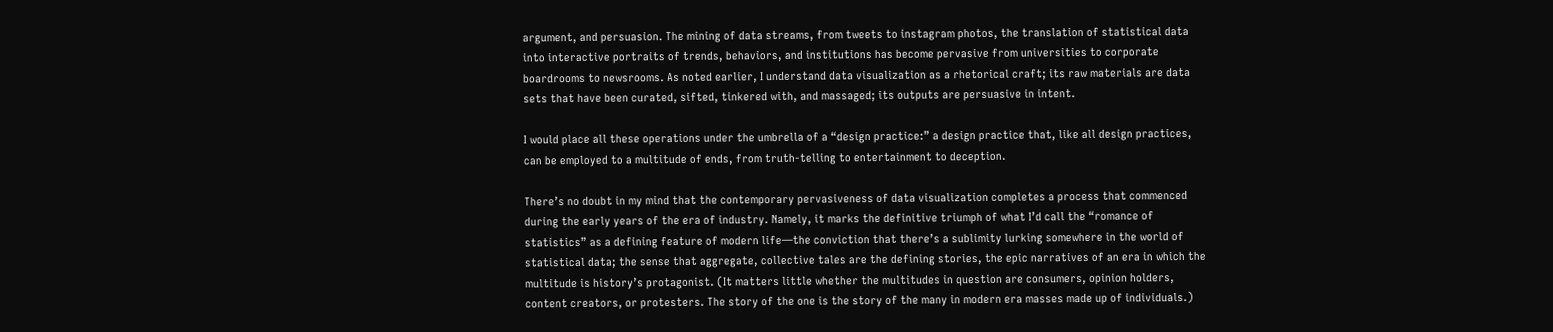argument, and persuasion. The mining of data streams, from tweets to instagram photos, the translation of statistical data into interactive portraits of trends, behaviors, and institutions has become pervasive from universities to corporate boardrooms to newsrooms. As noted earlier, I understand data visualization as a rhetorical craft; its raw materials are data sets that have been curated, sifted, tinkered with, and massaged; its outputs are persuasive in intent.

I would place all these operations under the umbrella of a “design practice:” a design practice that, like all design practices, can be employed to a multitude of ends, from truth-telling to entertainment to deception.

There’s no doubt in my mind that the contemporary pervasiveness of data visualization completes a process that commenced during the early years of the era of industry. Namely, it marks the definitive triumph of what I’d call the “romance of statistics” as a defining feature of modern life—the conviction that there’s a sublimity lurking somewhere in the world of statistical data; the sense that aggregate, collective tales are the defining stories, the epic narratives of an era in which the multitude is history’s protagonist. (It matters little whether the multitudes in question are consumers, opinion holders, content creators, or protesters. The story of the one is the story of the many in modern era masses made up of individuals.)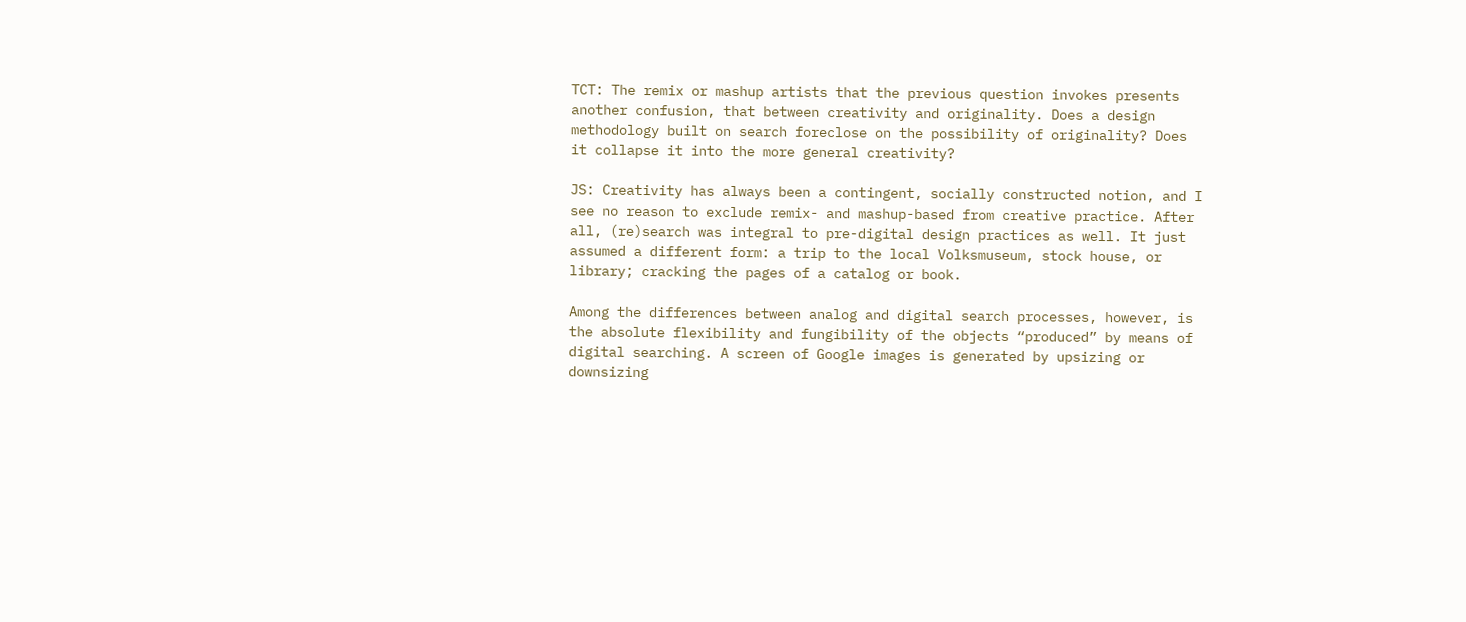TCT: The remix or mashup artists that the previous question invokes presents another confusion, that between creativity and originality. Does a design methodology built on search foreclose on the possibility of originality? Does it collapse it into the more general creativity?

JS: Creativity has always been a contingent, socially constructed notion, and I see no reason to exclude remix- and mashup-based from creative practice. After all, (re)search was integral to pre-digital design practices as well. It just assumed a different form: a trip to the local Volksmuseum, stock house, or library; cracking the pages of a catalog or book.

Among the differences between analog and digital search processes, however, is the absolute flexibility and fungibility of the objects “produced” by means of digital searching. A screen of Google images is generated by upsizing or downsizing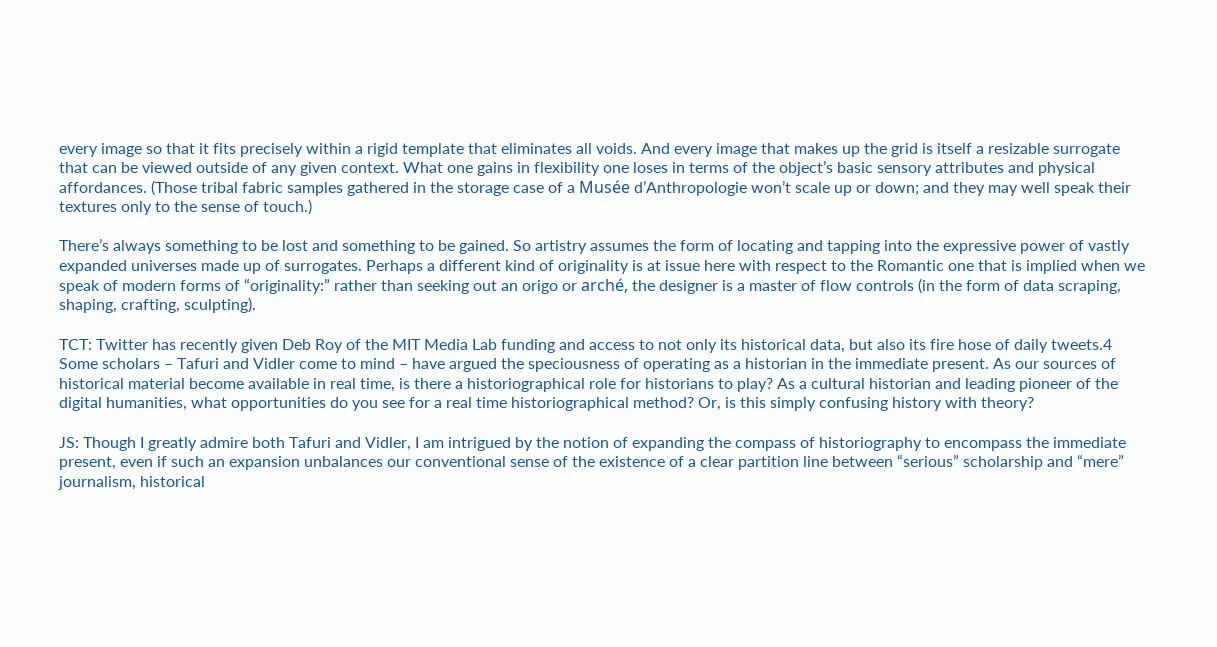every image so that it fits precisely within a rigid template that eliminates all voids. And every image that makes up the grid is itself a resizable surrogate that can be viewed outside of any given context. What one gains in flexibility one loses in terms of the object’s basic sensory attributes and physical affordances. (Those tribal fabric samples gathered in the storage case of a Musée d’Anthropologie won’t scale up or down; and they may well speak their textures only to the sense of touch.)

There’s always something to be lost and something to be gained. So artistry assumes the form of locating and tapping into the expressive power of vastly expanded universes made up of surrogates. Perhaps a different kind of originality is at issue here with respect to the Romantic one that is implied when we speak of modern forms of “originality:” rather than seeking out an origo or arché, the designer is a master of flow controls (in the form of data scraping, shaping, crafting, sculpting).

TCT: Twitter has recently given Deb Roy of the MIT Media Lab funding and access to not only its historical data, but also its fire hose of daily tweets.4 Some scholars – Tafuri and Vidler come to mind – have argued the speciousness of operating as a historian in the immediate present. As our sources of historical material become available in real time, is there a historiographical role for historians to play? As a cultural historian and leading pioneer of the digital humanities, what opportunities do you see for a real time historiographical method? Or, is this simply confusing history with theory?

JS: Though I greatly admire both Tafuri and Vidler, I am intrigued by the notion of expanding the compass of historiography to encompass the immediate present, even if such an expansion unbalances our conventional sense of the existence of a clear partition line between “serious” scholarship and “mere” journalism, historical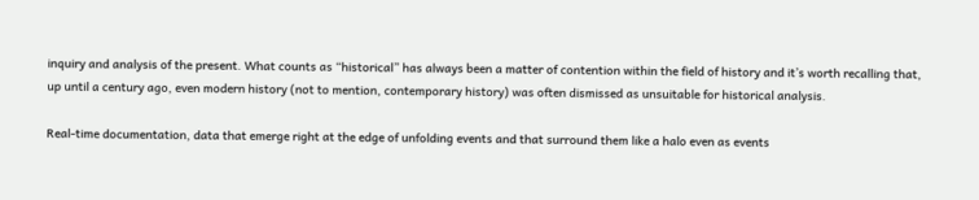inquiry and analysis of the present. What counts as “historical” has always been a matter of contention within the field of history and it’s worth recalling that, up until a century ago, even modern history (not to mention, contemporary history) was often dismissed as unsuitable for historical analysis.

Real-time documentation, data that emerge right at the edge of unfolding events and that surround them like a halo even as events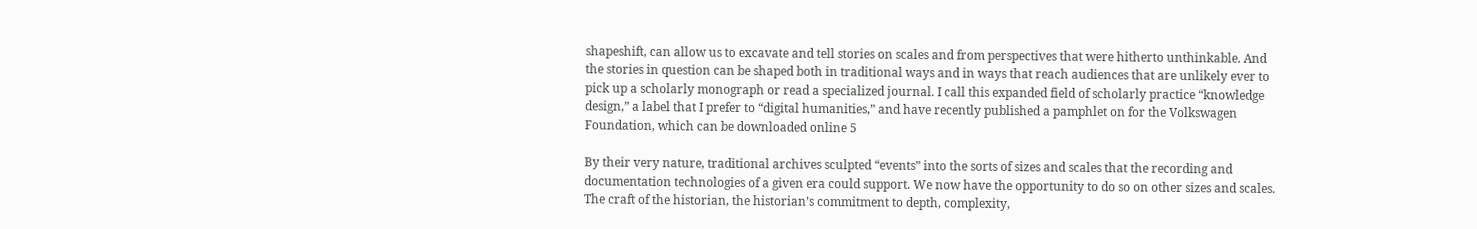shapeshift, can allow us to excavate and tell stories on scales and from perspectives that were hitherto unthinkable. And the stories in question can be shaped both in traditional ways and in ways that reach audiences that are unlikely ever to pick up a scholarly monograph or read a specialized journal. I call this expanded field of scholarly practice “knowledge design,” a label that I prefer to “digital humanities,” and have recently published a pamphlet on for the Volkswagen Foundation, which can be downloaded online 5

By their very nature, traditional archives sculpted “events” into the sorts of sizes and scales that the recording and documentation technologies of a given era could support. We now have the opportunity to do so on other sizes and scales. The craft of the historian, the historian’s commitment to depth, complexity,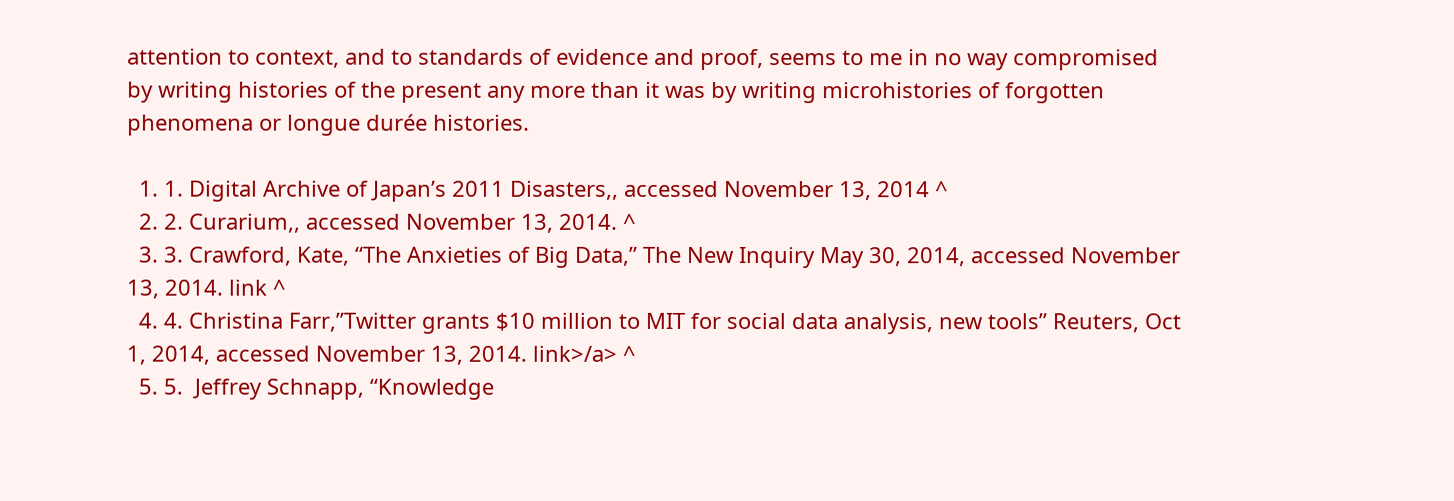attention to context, and to standards of evidence and proof, seems to me in no way compromised by writing histories of the present any more than it was by writing microhistories of forgotten phenomena or longue durée histories.

  1. 1. Digital Archive of Japan’s 2011 Disasters,, accessed November 13, 2014 ^
  2. 2. Curarium,, accessed November 13, 2014. ^
  3. 3. Crawford, Kate, “The Anxieties of Big Data,” The New Inquiry May 30, 2014, accessed November 13, 2014. link ^
  4. 4. Christina Farr,”Twitter grants $10 million to MIT for social data analysis, new tools” Reuters, Oct 1, 2014, accessed November 13, 2014. link>/a> ^
  5. 5.  Jeffrey Schnapp, “Knowledge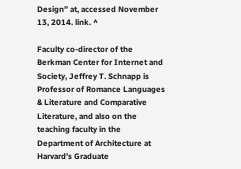Design” at, accessed November 13, 2014. link. ^

Faculty co-director of the Berkman Center for Internet and Society, Jeffrey T. Schnapp is Professor of Romance Languages & Literature and Comparative Literature, and also on the teaching faculty in the Department of Architecture at Harvard’s Graduate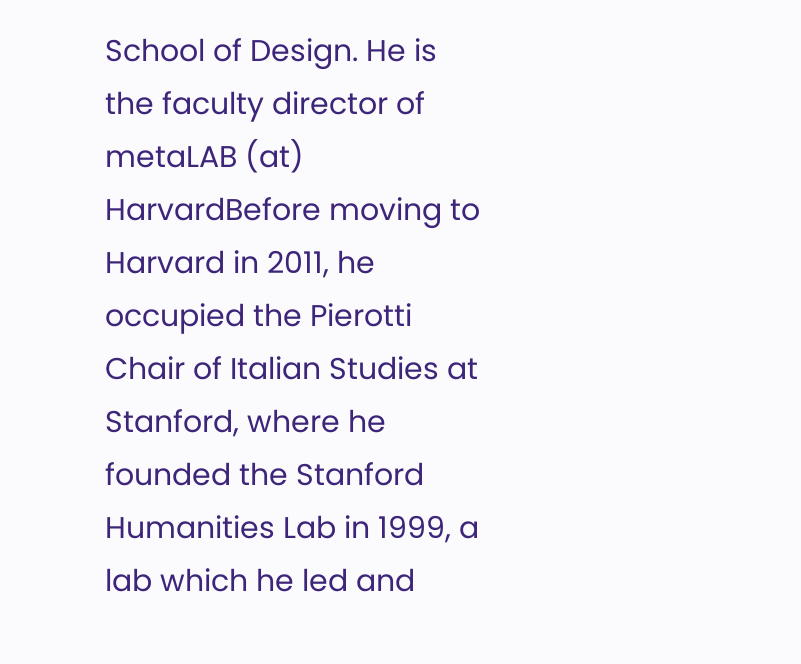School of Design. He is the faculty director of metaLAB (at) HarvardBefore moving to Harvard in 2011, he occupied the Pierotti Chair of Italian Studies at Stanford, where he founded the Stanford Humanities Lab in 1999, a lab which he led and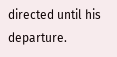directed until his departure.